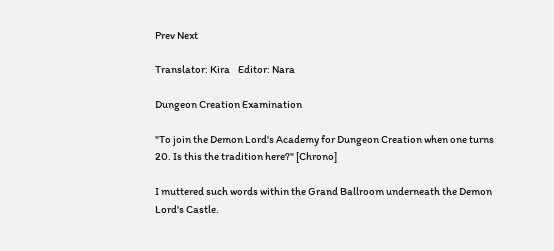Prev Next

Translator: Kira    Editor: Nara

Dungeon Creation Examination

"To join the Demon Lord's Academy for Dungeon Creation when one turns 20. Is this the tradition here?" [Chrono]

I muttered such words within the Grand Ballroom underneath the Demon Lord's Castle.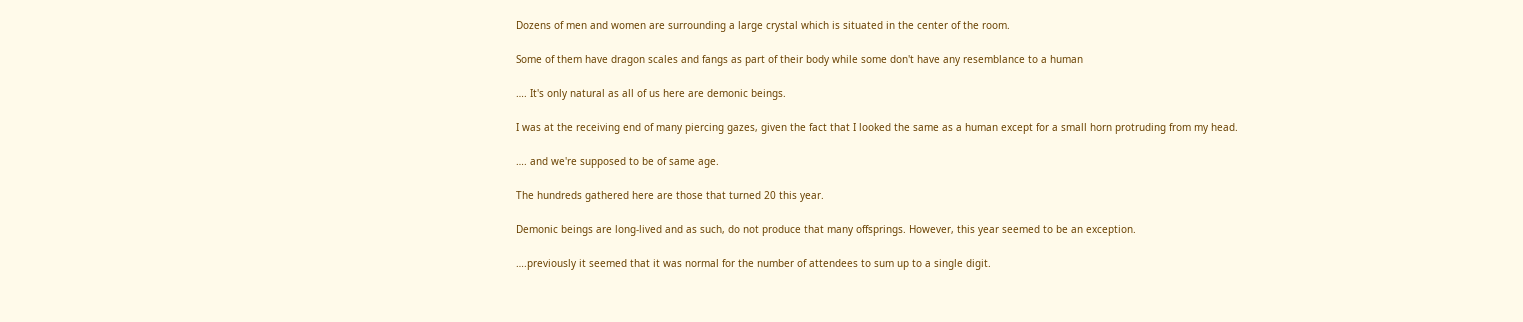Dozens of men and women are surrounding a large crystal which is situated in the center of the room.

Some of them have dragon scales and fangs as part of their body while some don't have any resemblance to a human

…. It's only natural as all of us here are demonic beings.

I was at the receiving end of many piercing gazes, given the fact that I looked the same as a human except for a small horn protruding from my head.

…. and we're supposed to be of same age.

The hundreds gathered here are those that turned 20 this year.

Demonic beings are long-lived and as such, do not produce that many offsprings. However, this year seemed to be an exception.

….previously it seemed that it was normal for the number of attendees to sum up to a single digit.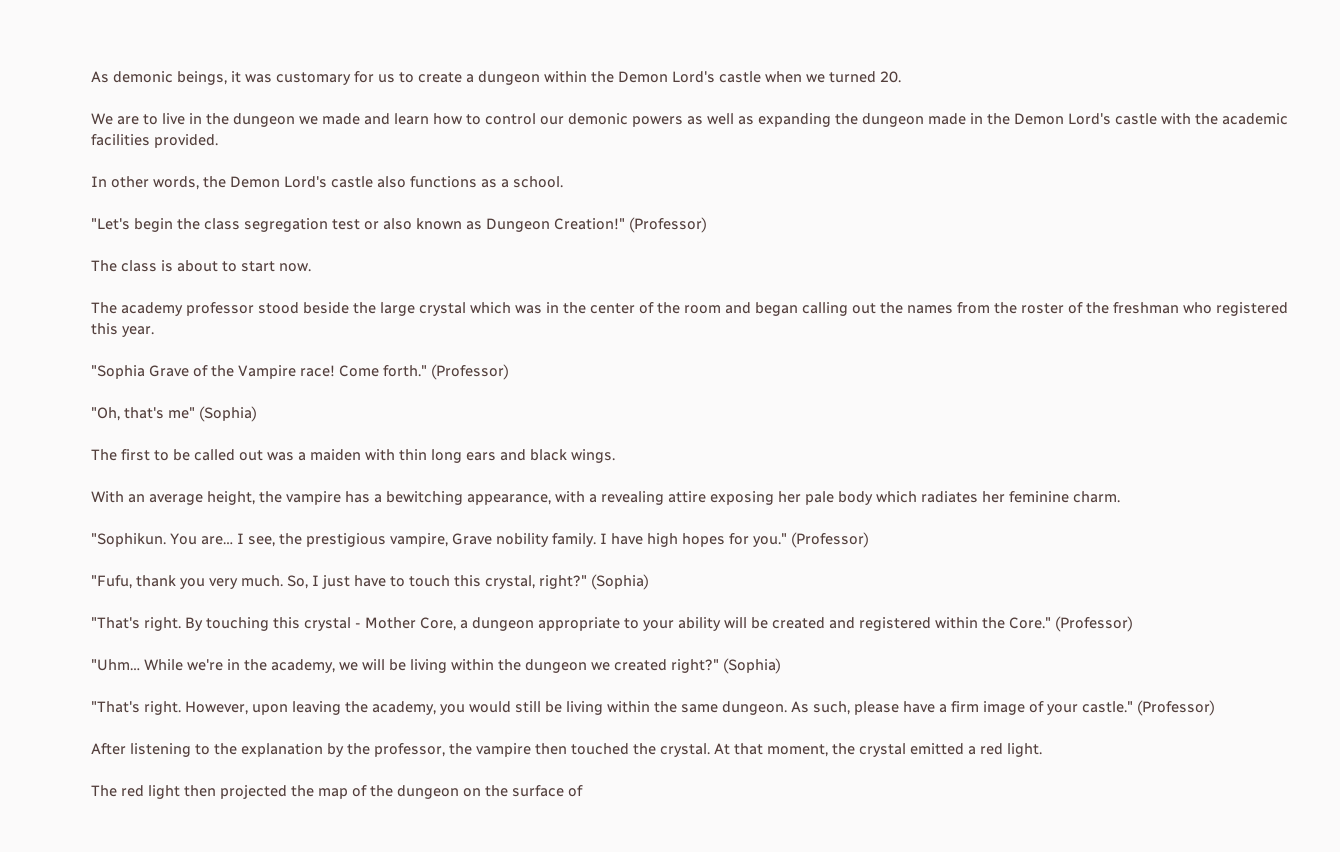As demonic beings, it was customary for us to create a dungeon within the Demon Lord's castle when we turned 20.

We are to live in the dungeon we made and learn how to control our demonic powers as well as expanding the dungeon made in the Demon Lord's castle with the academic facilities provided.

In other words, the Demon Lord's castle also functions as a school.

"Let's begin the class segregation test or also known as Dungeon Creation!" (Professor)

The class is about to start now.

The academy professor stood beside the large crystal which was in the center of the room and began calling out the names from the roster of the freshman who registered this year.

"Sophia Grave of the Vampire race! Come forth." (Professor)

"Oh, that's me" (Sophia)

The first to be called out was a maiden with thin long ears and black wings.

With an average height, the vampire has a bewitching appearance, with a revealing attire exposing her pale body which radiates her feminine charm.

"Sophikun. You are… I see, the prestigious vampire, Grave nobility family. I have high hopes for you." (Professor)

"Fufu, thank you very much. So, I just have to touch this crystal, right?" (Sophia)

"That's right. By touching this crystal - Mother Core, a dungeon appropriate to your ability will be created and registered within the Core." (Professor)

"Uhm… While we're in the academy, we will be living within the dungeon we created right?" (Sophia)

"That's right. However, upon leaving the academy, you would still be living within the same dungeon. As such, please have a firm image of your castle." (Professor)

After listening to the explanation by the professor, the vampire then touched the crystal. At that moment, the crystal emitted a red light.

The red light then projected the map of the dungeon on the surface of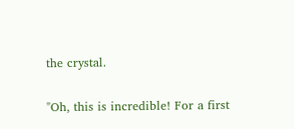the crystal.

"Oh, this is incredible! For a first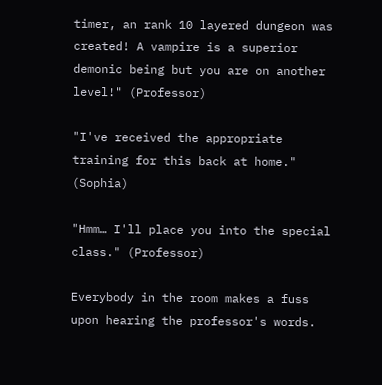timer, an rank 10 layered dungeon was created! A vampire is a superior demonic being but you are on another level!" (Professor)

"I've received the appropriate training for this back at home." (Sophia)

"Hmm… I'll place you into the special class." (Professor)

Everybody in the room makes a fuss upon hearing the professor's words.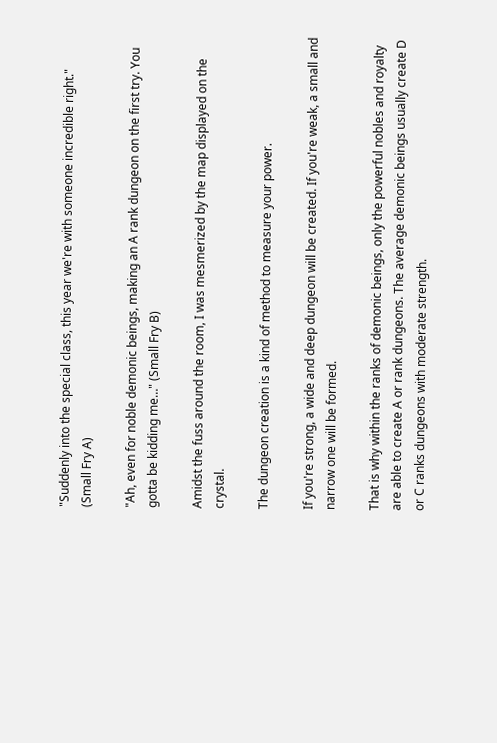"Suddenly into the special class, this year we're with someone incredible right." (Small Fry A)

"Ah, even for noble demonic beings, making an A rank dungeon on the first try. You gotta be kidding me…" (Small Fry B)

Amidst the fuss around the room, I was mesmerized by the map displayed on the crystal.

The dungeon creation is a kind of method to measure your power.

If you're strong, a wide and deep dungeon will be created. If you're weak, a small and narrow one will be formed.

That is why within the ranks of demonic beings, only the powerful nobles and royalty are able to create A or rank dungeons. The average demonic beings usually create D or C ranks dungeons with moderate strength.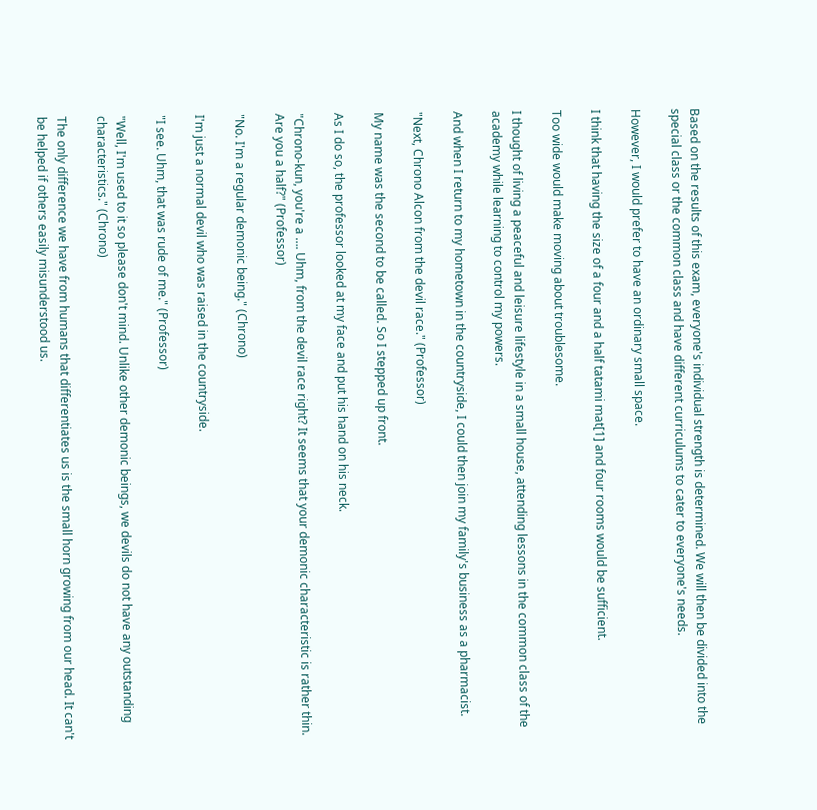Based on the results of this exam, everyone's individual strength is determined. We will then be divided into the special class or the common class and have different curriculums to cater to everyone's needs.

However, I would prefer to have an ordinary small space.

I think that having the size of a four and a half tatami mat[1] and four rooms would be sufficient.

Too wide would make moving about troublesome.

I thought of living a peaceful and leisure lifestyle in a small house, attending lessons in the common class of the academy while learning to control my powers.

And when I return to my hometown in the countryside, I could then join my family's business as a pharmacist.

"Next, Chrono Alcon from the devil race." (Professor)

My name was the second to be called. So I stepped up front.

As I do so, the professor looked at my face and put his hand on his neck.

"Chrono-kun, you're a …. Uhm, from the devil race right? It seems that your demonic characteristic is rather thin. Are you a half?" (Professor)

"No. I'm a regular demonic being." (Chrono)

I'm just a normal devil who was raised in the countryside.

"I see. Uhm, that was rude of me." (Professor)

"Well, I'm used to it so please don't mind. Unlike other demonic beings, we devils do not have any outstanding characteristics." (Chrono)

The only difference we have from humans that differentiates us is the small horn growing from our head. It can't be helped if others easily misunderstood us.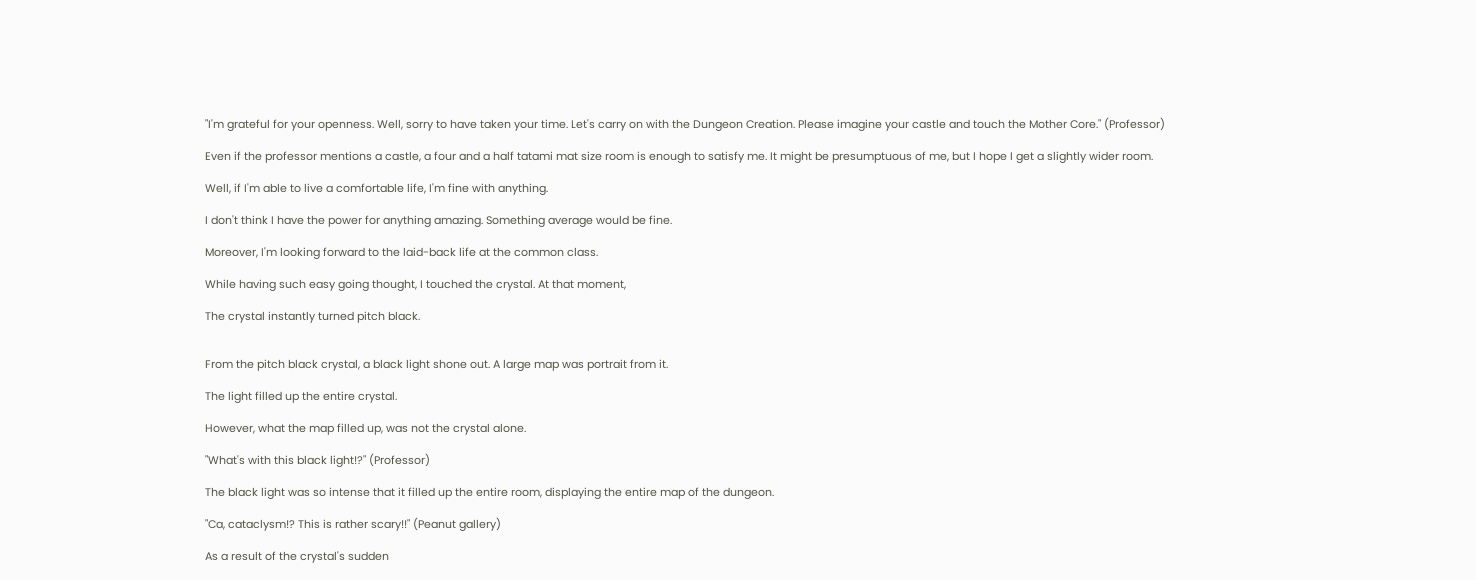"I'm grateful for your openness. Well, sorry to have taken your time. Let's carry on with the Dungeon Creation. Please imagine your castle and touch the Mother Core." (Professor)

Even if the professor mentions a castle, a four and a half tatami mat size room is enough to satisfy me. It might be presumptuous of me, but I hope I get a slightly wider room.

Well, if I'm able to live a comfortable life, I'm fine with anything.

I don't think I have the power for anything amazing. Something average would be fine.

Moreover, I'm looking forward to the laid-back life at the common class.

While having such easy going thought, I touched the crystal. At that moment,

The crystal instantly turned pitch black.


From the pitch black crystal, a black light shone out. A large map was portrait from it.

The light filled up the entire crystal.

However, what the map filled up, was not the crystal alone.

"What's with this black light!?" (Professor)

The black light was so intense that it filled up the entire room, displaying the entire map of the dungeon.

"Ca, cataclysm!? This is rather scary!!" (Peanut gallery)

As a result of the crystal's sudden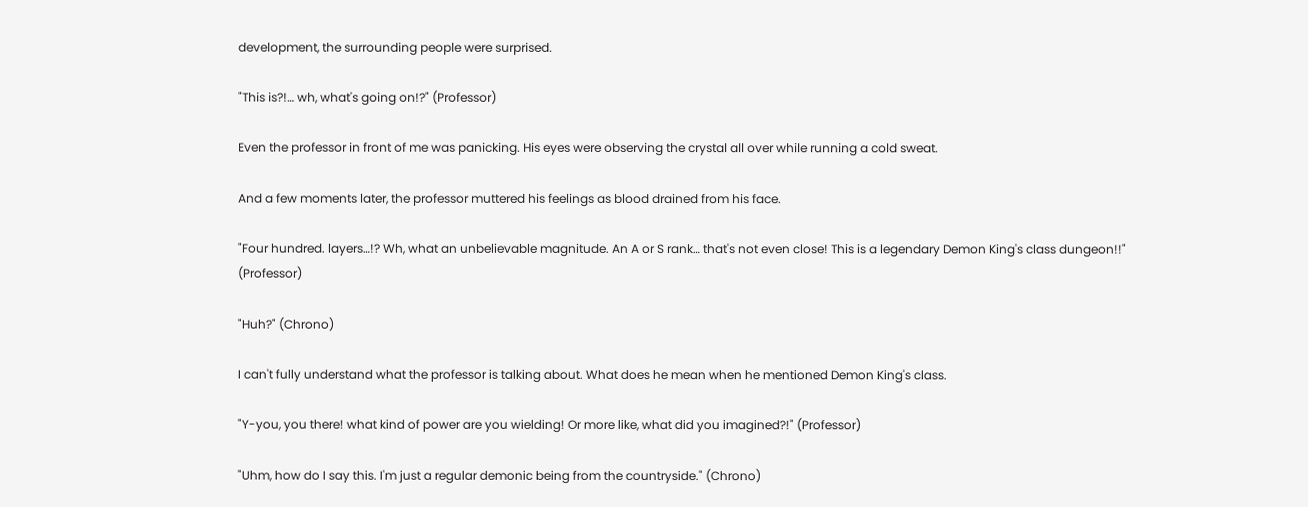development, the surrounding people were surprised.

"This is?!… wh, what's going on!?" (Professor)

Even the professor in front of me was panicking. His eyes were observing the crystal all over while running a cold sweat.

And a few moments later, the professor muttered his feelings as blood drained from his face.

"Four hundred. layers…!? Wh, what an unbelievable magnitude. An A or S rank… that's not even close! This is a legendary Demon King's class dungeon!!" (Professor)

"Huh?" (Chrono)

I can't fully understand what the professor is talking about. What does he mean when he mentioned Demon King's class.

"Y-you, you there! what kind of power are you wielding! Or more like, what did you imagined?!" (Professor)

"Uhm, how do I say this. I'm just a regular demonic being from the countryside." (Chrono)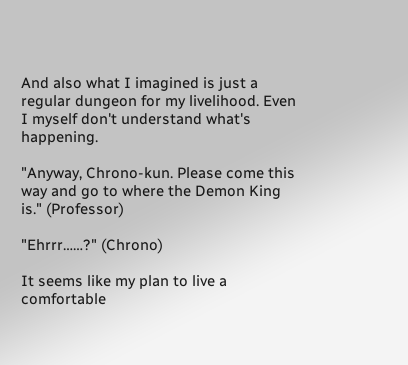And also what I imagined is just a regular dungeon for my livelihood. Even I myself don't understand what's happening.

"Anyway, Chrono-kun. Please come this way and go to where the Demon King is." (Professor)

"Ehrrr……?" (Chrono)

It seems like my plan to live a comfortable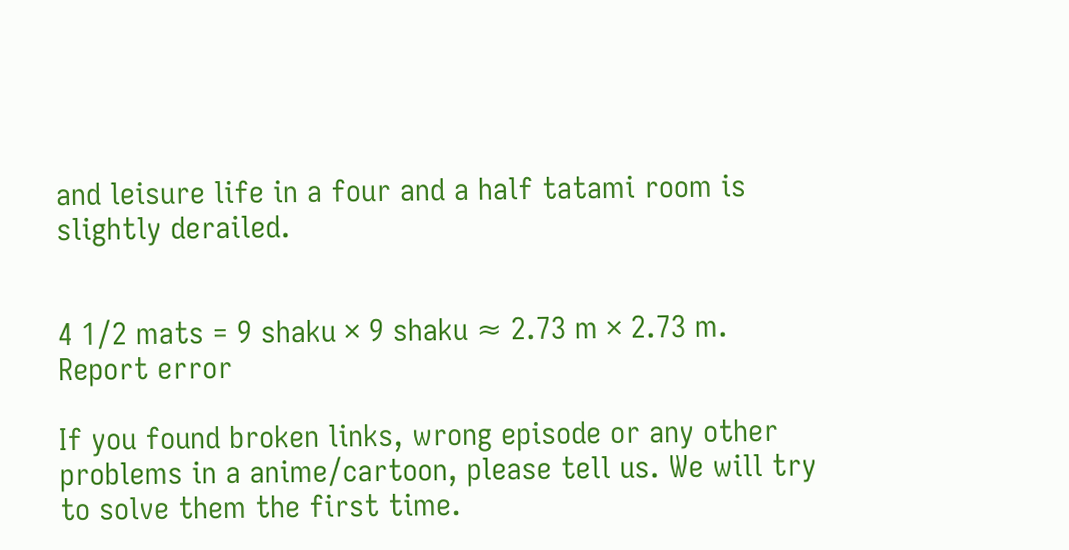and leisure life in a four and a half tatami room is slightly derailed.


4 1⁄2 mats = 9 shaku × 9 shaku ≈ 2.73 m × 2.73 m.
Report error

If you found broken links, wrong episode or any other problems in a anime/cartoon, please tell us. We will try to solve them the first time.